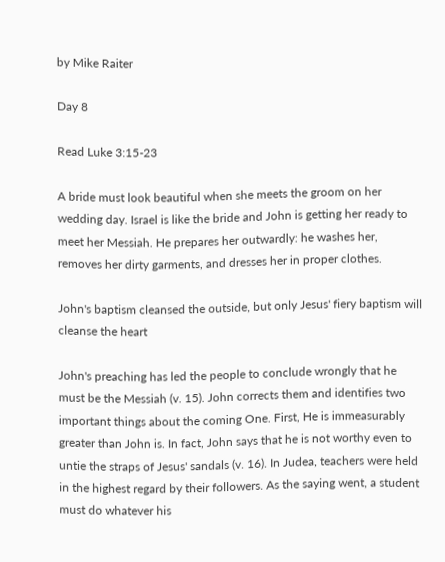by Mike Raiter

Day 8

Read Luke 3:15-23

A bride must look beautiful when she meets the groom on her wedding day. Israel is like the bride and John is getting her ready to meet her Messiah. He prepares her outwardly: he washes her, removes her dirty garments, and dresses her in proper clothes.

John's baptism cleansed the outside, but only Jesus' fiery baptism will cleanse the heart

John's preaching has led the people to conclude wrongly that he must be the Messiah (v. 15). John corrects them and identifies two important things about the coming One. First, He is immeasurably greater than John is. In fact, John says that he is not worthy even to untie the straps of Jesus' sandals (v. 16). In Judea, teachers were held in the highest regard by their followers. As the saying went, a student must do whatever his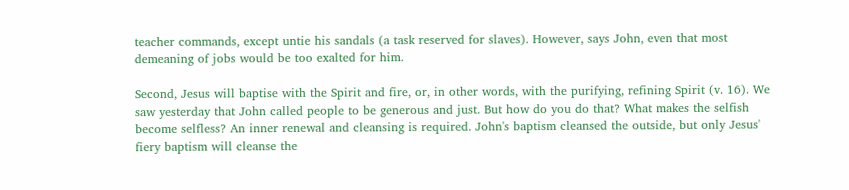teacher commands, except untie his sandals (a task reserved for slaves). However, says John, even that most demeaning of jobs would be too exalted for him.

Second, Jesus will baptise with the Spirit and fire, or, in other words, with the purifying, refining Spirit (v. 16). We saw yesterday that John called people to be generous and just. But how do you do that? What makes the selfish become selfless? An inner renewal and cleansing is required. John's baptism cleansed the outside, but only Jesus' fiery baptism will cleanse the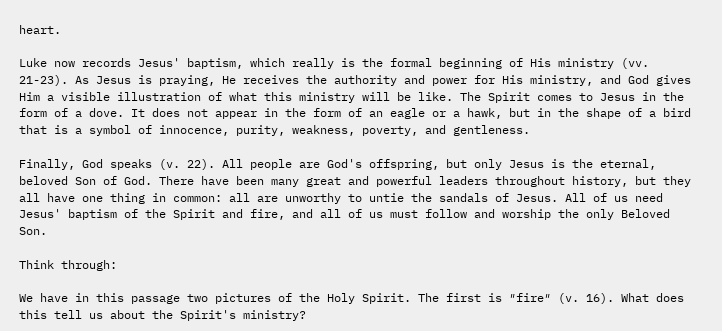heart.

Luke now records Jesus' baptism, which really is the formal beginning of His ministry (vv. 21-23). As Jesus is praying, He receives the authority and power for His ministry, and God gives Him a visible illustration of what this ministry will be like. The Spirit comes to Jesus in the form of a dove. It does not appear in the form of an eagle or a hawk, but in the shape of a bird that is a symbol of innocence, purity, weakness, poverty, and gentleness.

Finally, God speaks (v. 22). All people are God's offspring, but only Jesus is the eternal, beloved Son of God. There have been many great and powerful leaders throughout history, but they all have one thing in common: all are unworthy to untie the sandals of Jesus. All of us need Jesus' baptism of the Spirit and fire, and all of us must follow and worship the only Beloved Son.

Think through:

We have in this passage two pictures of the Holy Spirit. The first is ″fire″ (v. 16). What does this tell us about the Spirit's ministry?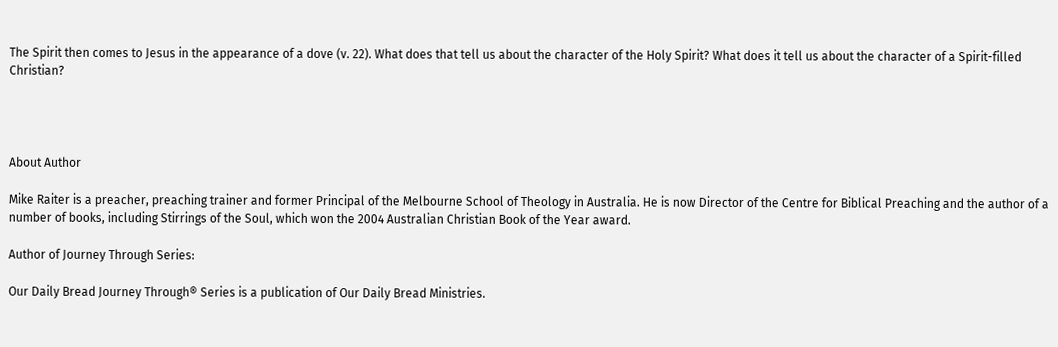The Spirit then comes to Jesus in the appearance of a dove (v. 22). What does that tell us about the character of the Holy Spirit? What does it tell us about the character of a Spirit-filled Christian?




About Author

Mike Raiter is a preacher, preaching trainer and former Principal of the Melbourne School of Theology in Australia. He is now Director of the Centre for Biblical Preaching and the author of a number of books, including Stirrings of the Soul, which won the 2004 Australian Christian Book of the Year award.

Author of Journey Through Series:

Our Daily Bread Journey Through® Series is a publication of Our Daily Bread Ministries.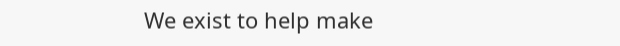We exist to help make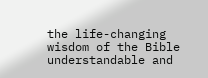the life-changing wisdom of the Bible understandable and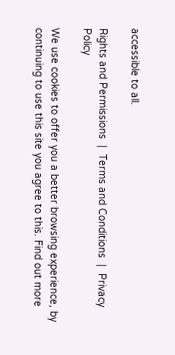accessible to all.

Rights and Permissions  |  Terms and Conditions  |  Privacy Policy

We use cookies to offer you a better browsing experience, by continuing to use this site you agree to this. Find out more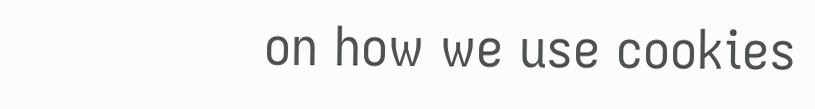on how we use cookies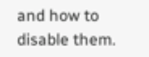and how to disable them.